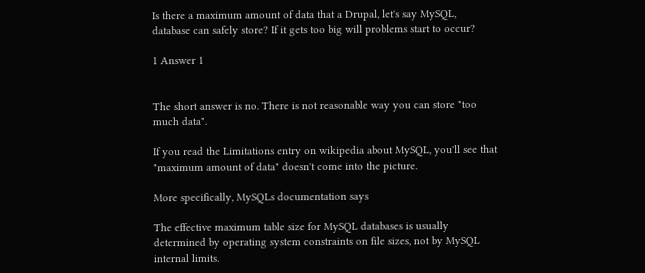Is there a maximum amount of data that a Drupal, let's say MySQL, database can safely store? If it gets too big will problems start to occur?

1 Answer 1


The short answer is no. There is not reasonable way you can store "too much data".

If you read the Limitations entry on wikipedia about MySQL, you'll see that "maximum amount of data" doesn't come into the picture.

More specifically, MySQLs documentation says

The effective maximum table size for MySQL databases is usually determined by operating system constraints on file sizes, not by MySQL internal limits.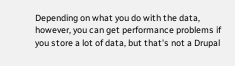Depending on what you do with the data, however, you can get performance problems if you store a lot of data, but that's not a Drupal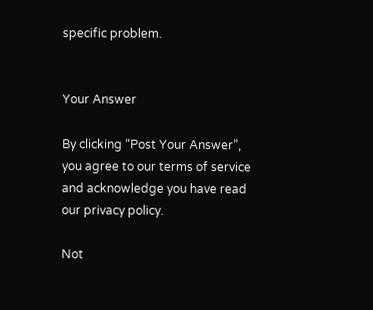specific problem.


Your Answer

By clicking “Post Your Answer”, you agree to our terms of service and acknowledge you have read our privacy policy.

Not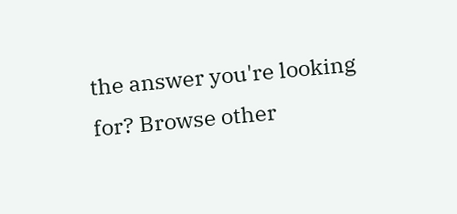the answer you're looking for? Browse other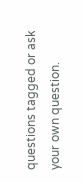questions tagged or ask your own question.